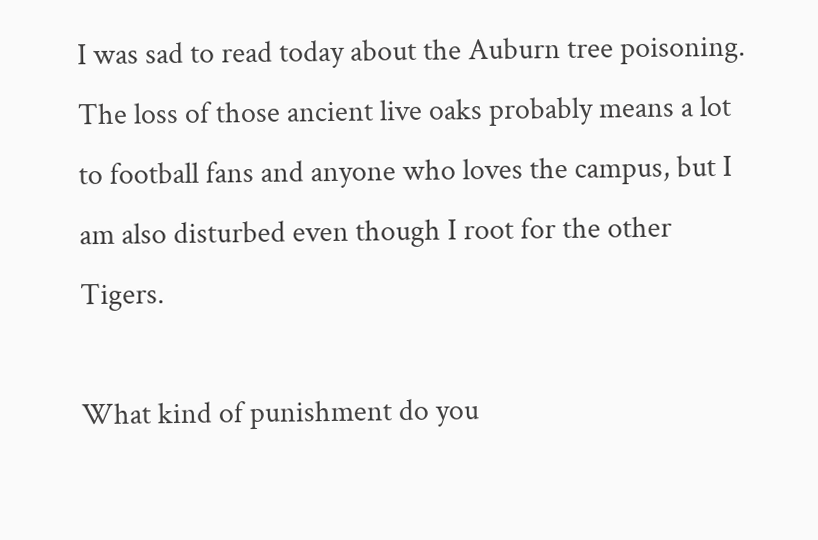I was sad to read today about the Auburn tree poisoning. The loss of those ancient live oaks probably means a lot to football fans and anyone who loves the campus, but I am also disturbed even though I root for the other Tigers.

What kind of punishment do you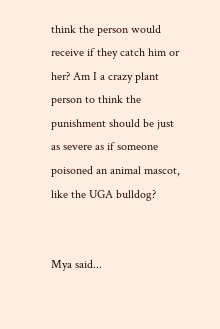think the person would receive if they catch him or her? Am I a crazy plant person to think the punishment should be just as severe as if someone poisoned an animal mascot, like the UGA bulldog?


Mya said...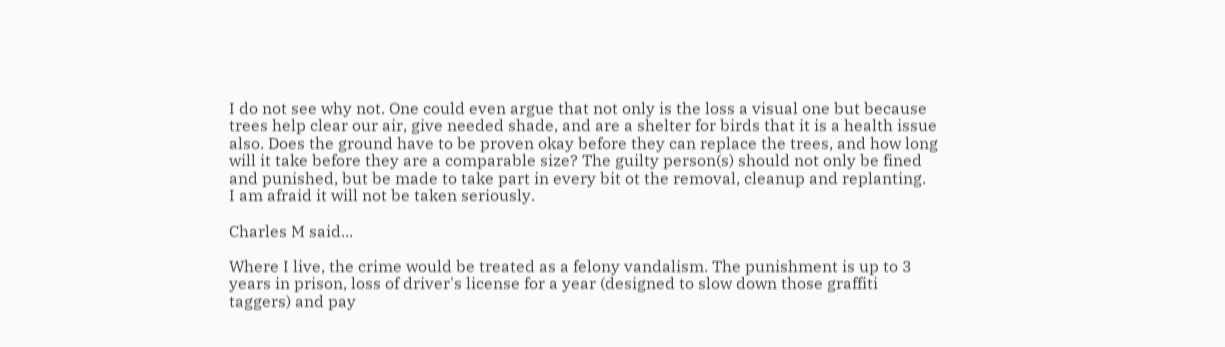I do not see why not. One could even argue that not only is the loss a visual one but because trees help clear our air, give needed shade, and are a shelter for birds that it is a health issue also. Does the ground have to be proven okay before they can replace the trees, and how long will it take before they are a comparable size? The guilty person(s) should not only be fined and punished, but be made to take part in every bit ot the removal, cleanup and replanting.
I am afraid it will not be taken seriously.

Charles M said...

Where I live, the crime would be treated as a felony vandalism. The punishment is up to 3 years in prison, loss of driver's license for a year (designed to slow down those graffiti taggers) and pay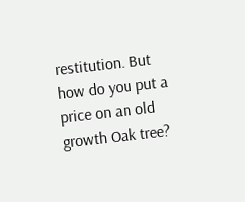restitution. But how do you put a price on an old growth Oak tree?